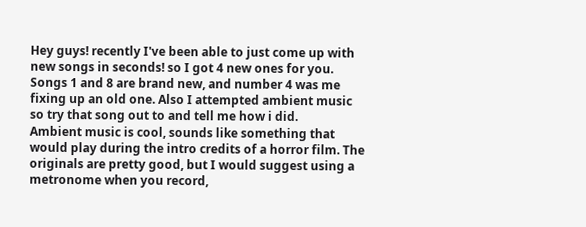Hey guys! recently I've been able to just come up with new songs in seconds! so I got 4 new ones for you. Songs 1 and 8 are brand new, and number 4 was me fixing up an old one. Also I attempted ambient music so try that song out to and tell me how i did.
Ambient music is cool, sounds like something that would play during the intro credits of a horror film. The originals are pretty good, but I would suggest using a metronome when you record,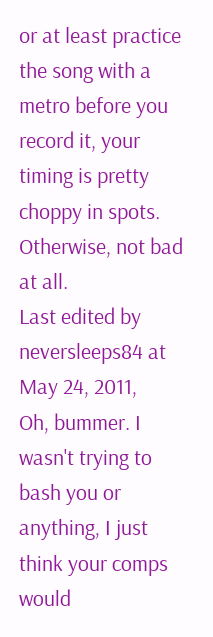or at least practice the song with a metro before you record it, your timing is pretty choppy in spots. Otherwise, not bad at all.
Last edited by neversleeps84 at May 24, 2011,
Oh, bummer. I wasn't trying to bash you or anything, I just think your comps would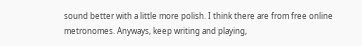sound better with a little more polish. I think there are from free online metronomes. Anyways, keep writing and playing,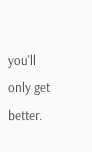you'll only get better.